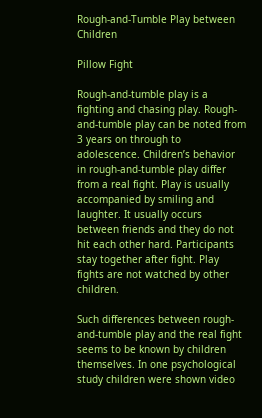Rough-and-Tumble Play between Children

Pillow Fight

Rough-and-tumble play is a fighting and chasing play. Rough-and-tumble play can be noted from 3 years on through to adolescence. Children’s behavior in rough-and-tumble play differ from a real fight. Play is usually accompanied by smiling and laughter. It usually occurs between friends and they do not hit each other hard. Participants stay together after fight. Play fights are not watched by other children.

Such differences between rough-and-tumble play and the real fight seems to be known by children themselves. In one psychological study children were shown video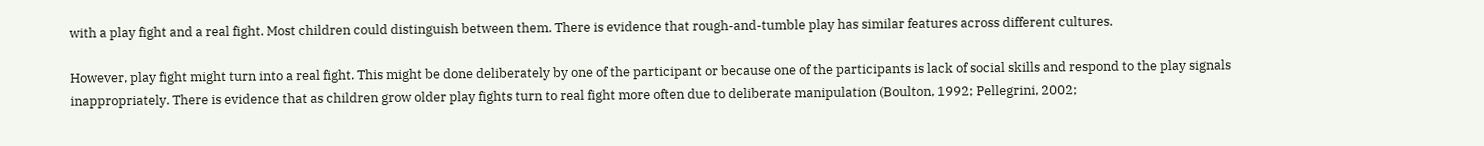with a play fight and a real fight. Most children could distinguish between them. There is evidence that rough-and-tumble play has similar features across different cultures.

However, play fight might turn into a real fight. This might be done deliberately by one of the participant or because one of the participants is lack of social skills and respond to the play signals inappropriately. There is evidence that as children grow older play fights turn to real fight more often due to deliberate manipulation (Boulton, 1992; Pellegrini, 2002;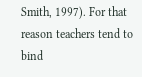Smith, 1997). For that reason teachers tend to bind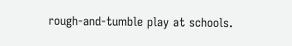rough-and-tumble play at schools.